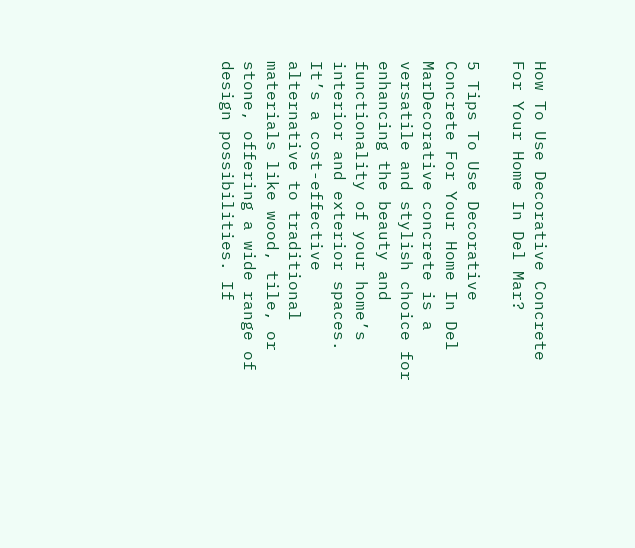How To Use Decorative Concrete For Your Home In Del Mar?

5 Tips To Use Decorative Concrete For Your Home In Del MarDecorative concrete is a versatile and stylish choice for enhancing the beauty and functionality of your home’s interior and exterior spaces. It’s a cost-effective alternative to traditional materials like wood, tile, or stone, offering a wide range of design possibilities. If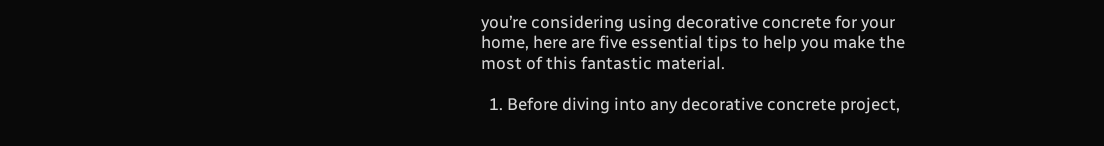you’re considering using decorative concrete for your home, here are five essential tips to help you make the most of this fantastic material.

  1. Before diving into any decorative concrete project,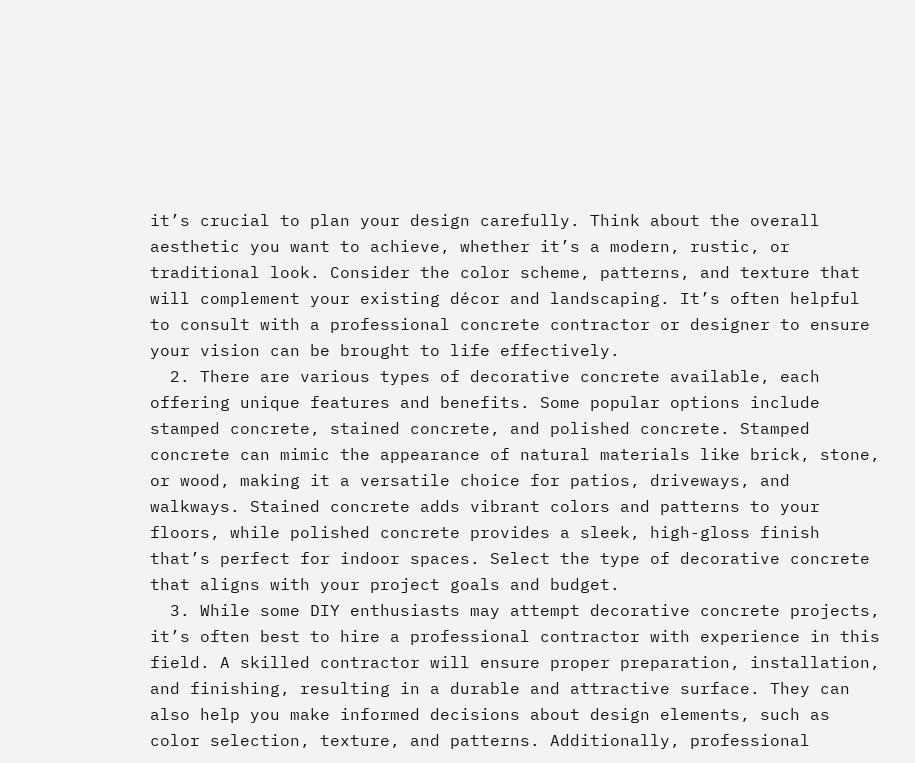it’s crucial to plan your design carefully. Think about the overall aesthetic you want to achieve, whether it’s a modern, rustic, or traditional look. Consider the color scheme, patterns, and texture that will complement your existing décor and landscaping. It’s often helpful to consult with a professional concrete contractor or designer to ensure your vision can be brought to life effectively.
  2. There are various types of decorative concrete available, each offering unique features and benefits. Some popular options include stamped concrete, stained concrete, and polished concrete. Stamped concrete can mimic the appearance of natural materials like brick, stone, or wood, making it a versatile choice for patios, driveways, and walkways. Stained concrete adds vibrant colors and patterns to your floors, while polished concrete provides a sleek, high-gloss finish that’s perfect for indoor spaces. Select the type of decorative concrete that aligns with your project goals and budget.
  3. While some DIY enthusiasts may attempt decorative concrete projects, it’s often best to hire a professional contractor with experience in this field. A skilled contractor will ensure proper preparation, installation, and finishing, resulting in a durable and attractive surface. They can also help you make informed decisions about design elements, such as color selection, texture, and patterns. Additionally, professional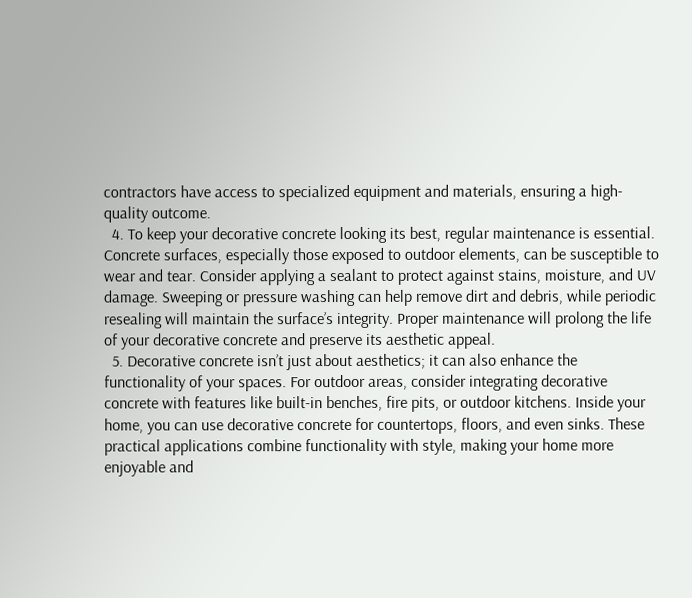contractors have access to specialized equipment and materials, ensuring a high-quality outcome.
  4. To keep your decorative concrete looking its best, regular maintenance is essential. Concrete surfaces, especially those exposed to outdoor elements, can be susceptible to wear and tear. Consider applying a sealant to protect against stains, moisture, and UV damage. Sweeping or pressure washing can help remove dirt and debris, while periodic resealing will maintain the surface’s integrity. Proper maintenance will prolong the life of your decorative concrete and preserve its aesthetic appeal.
  5. Decorative concrete isn’t just about aesthetics; it can also enhance the functionality of your spaces. For outdoor areas, consider integrating decorative concrete with features like built-in benches, fire pits, or outdoor kitchens. Inside your home, you can use decorative concrete for countertops, floors, and even sinks. These practical applications combine functionality with style, making your home more enjoyable and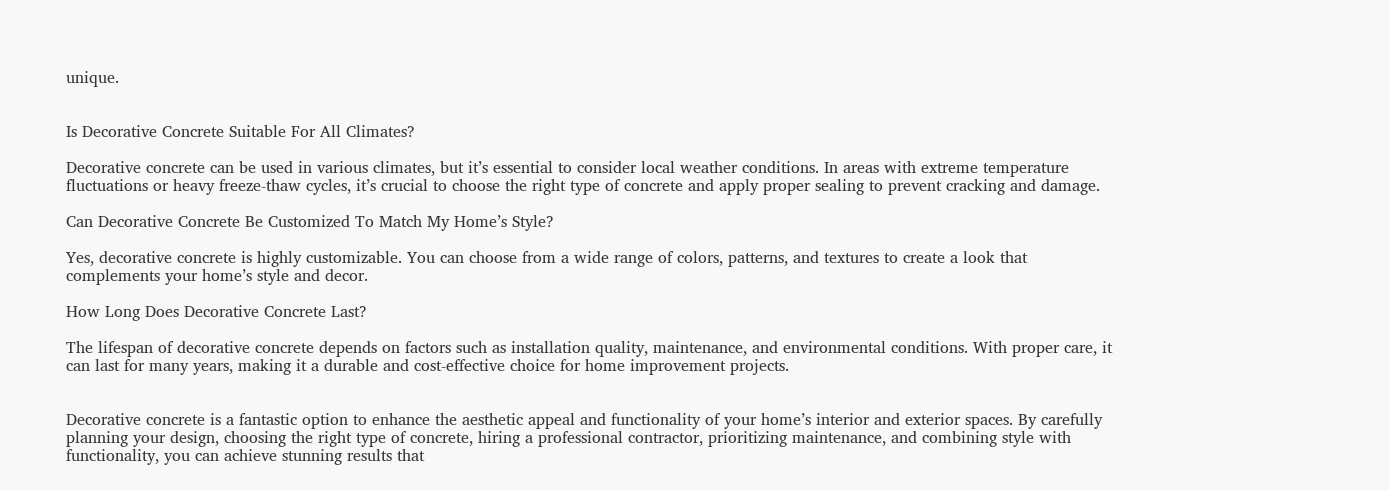unique.


Is Decorative Concrete Suitable For All Climates?

Decorative concrete can be used in various climates, but it’s essential to consider local weather conditions. In areas with extreme temperature fluctuations or heavy freeze-thaw cycles, it’s crucial to choose the right type of concrete and apply proper sealing to prevent cracking and damage.

Can Decorative Concrete Be Customized To Match My Home’s Style?

Yes, decorative concrete is highly customizable. You can choose from a wide range of colors, patterns, and textures to create a look that complements your home’s style and decor.

How Long Does Decorative Concrete Last?

The lifespan of decorative concrete depends on factors such as installation quality, maintenance, and environmental conditions. With proper care, it can last for many years, making it a durable and cost-effective choice for home improvement projects.


Decorative concrete is a fantastic option to enhance the aesthetic appeal and functionality of your home’s interior and exterior spaces. By carefully planning your design, choosing the right type of concrete, hiring a professional contractor, prioritizing maintenance, and combining style with functionality, you can achieve stunning results that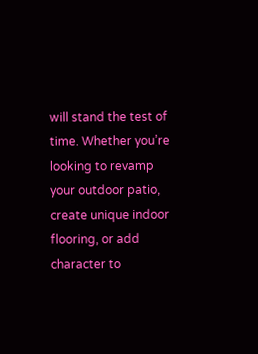will stand the test of time. Whether you’re looking to revamp your outdoor patio, create unique indoor flooring, or add character to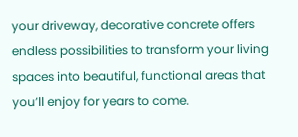your driveway, decorative concrete offers endless possibilities to transform your living spaces into beautiful, functional areas that you’ll enjoy for years to come.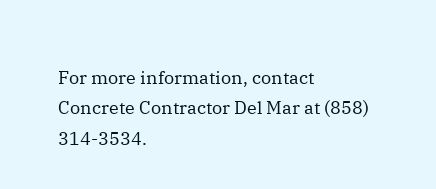For more information, contact Concrete Contractor Del Mar at (858) 314-3534.